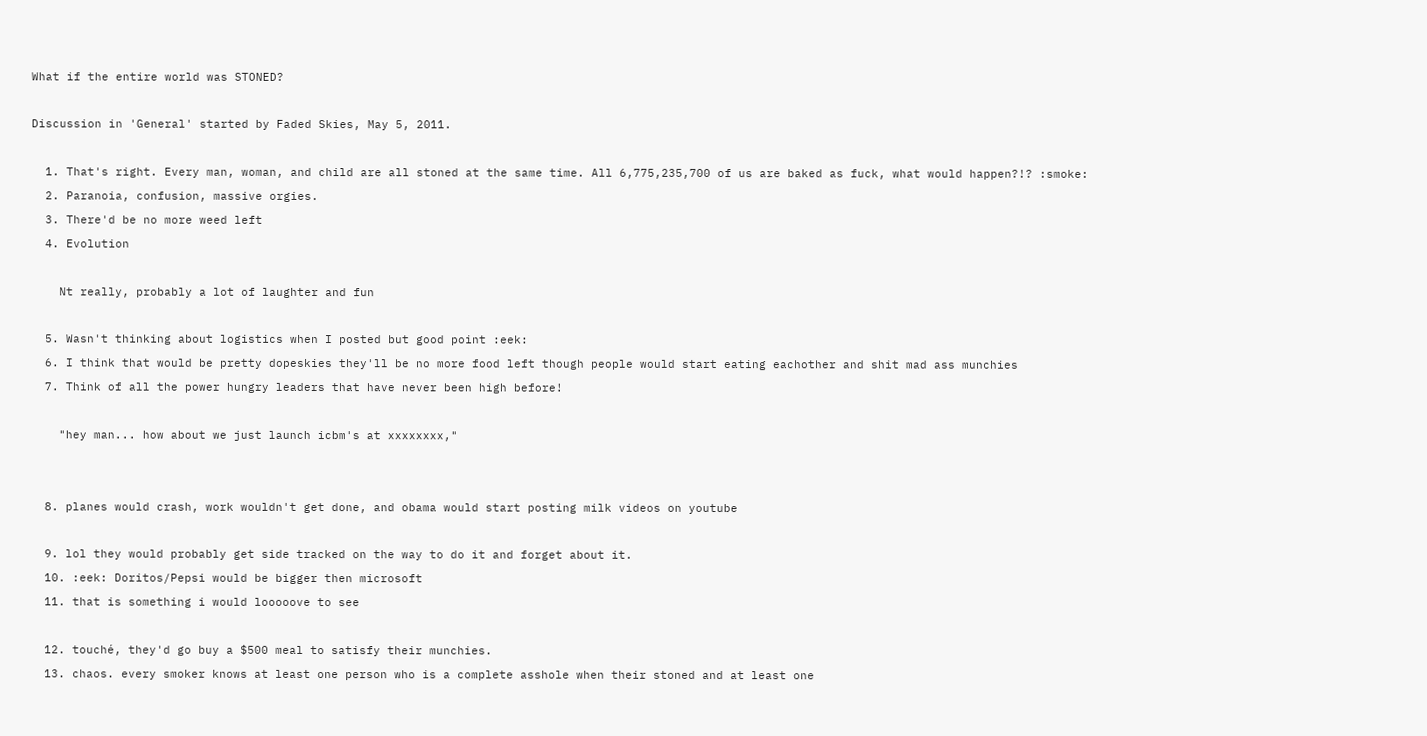What if the entire world was STONED?

Discussion in 'General' started by Faded Skies, May 5, 2011.

  1. That's right. Every man, woman, and child are all stoned at the same time. All 6,775,235,700 of us are baked as fuck, what would happen?!? :smoke:
  2. Paranoia, confusion, massive orgies.
  3. There'd be no more weed left
  4. Evolution

    Nt really, probably a lot of laughter and fun

  5. Wasn't thinking about logistics when I posted but good point :eek:
  6. I think that would be pretty dopeskies they'll be no more food left though people would start eating eachother and shit mad ass munchies
  7. Think of all the power hungry leaders that have never been high before!

    "hey man... how about we just launch icbm's at xxxxxxxx,"


  8. planes would crash, work wouldn't get done, and obama would start posting milk videos on youtube

  9. lol they would probably get side tracked on the way to do it and forget about it.
  10. :eek: Doritos/Pepsi would be bigger then microsoft
  11. that is something i would looooove to see

  12. touché, they'd go buy a $500 meal to satisfy their munchies.
  13. chaos. every smoker knows at least one person who is a complete asshole when their stoned and at least one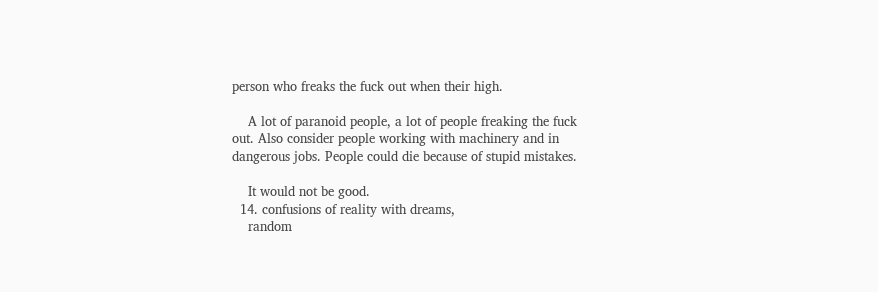person who freaks the fuck out when their high.

    A lot of paranoid people, a lot of people freaking the fuck out. Also consider people working with machinery and in dangerous jobs. People could die because of stupid mistakes.

    It would not be good.
  14. confusions of reality with dreams,
    random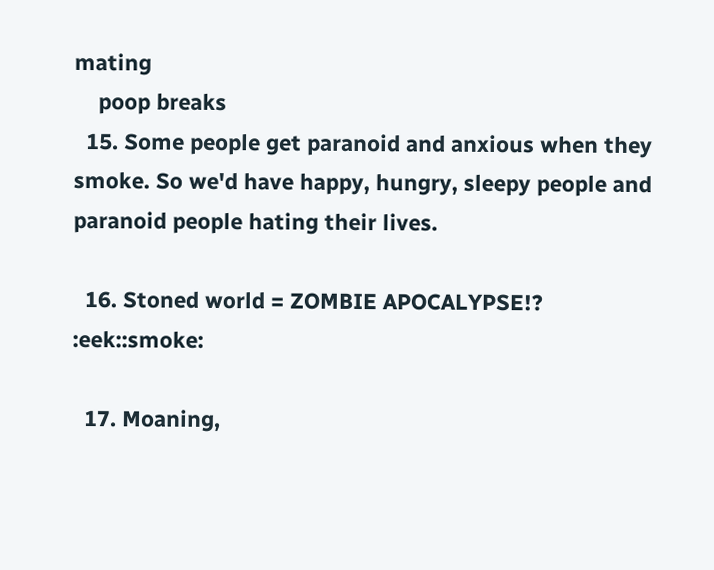mating
    poop breaks
  15. Some people get paranoid and anxious when they smoke. So we'd have happy, hungry, sleepy people and paranoid people hating their lives.

  16. Stoned world = ZOMBIE APOCALYPSE!? :eek::smoke:

  17. Moaning,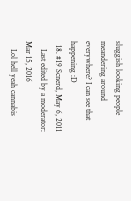sluggish looking people meandering around everywhere? I can see that happening :D
  18. #19 Scnerd, May 6, 2011
    Last edited by a moderator: Mar 15, 2016
    Lol hell yeah cannabis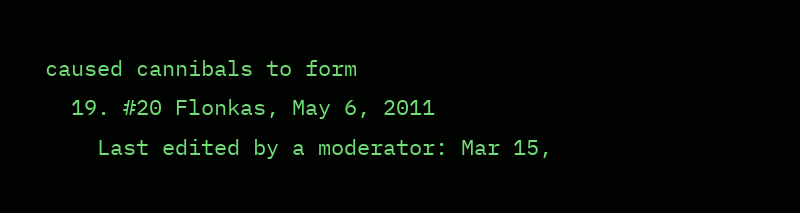caused cannibals to form
  19. #20 Flonkas, May 6, 2011
    Last edited by a moderator: Mar 15,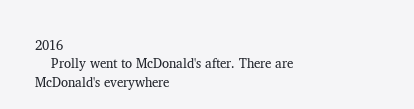2016
    Prolly went to McDonald's after. There are McDonald's everywhere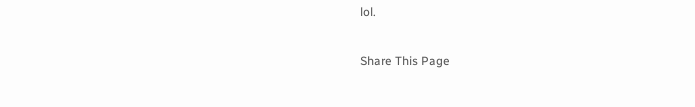lol.

Share This Page